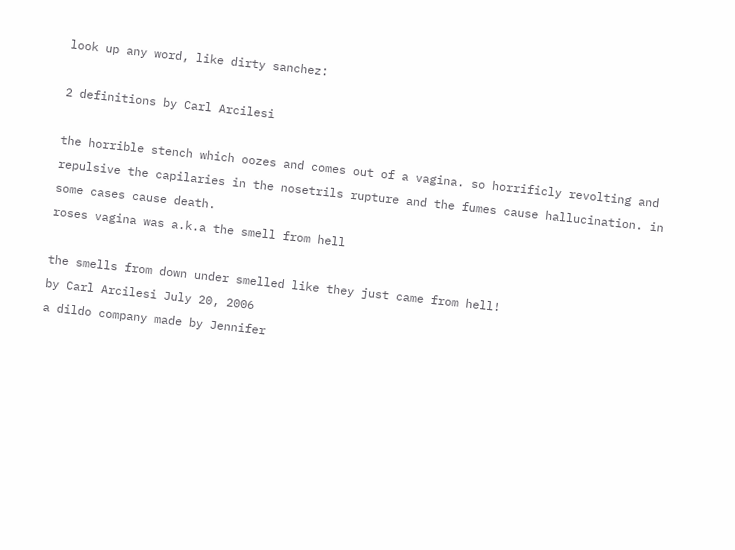look up any word, like dirty sanchez:

2 definitions by Carl Arcilesi

the horrible stench which oozes and comes out of a vagina. so horrificly revolting and repulsive the capilaries in the nosetrils rupture and the fumes cause hallucination. in some cases cause death.
roses vagina was a.k.a the smell from hell

the smells from down under smelled like they just came from hell!
by Carl Arcilesi July 20, 2006
a dildo company made by Jennifer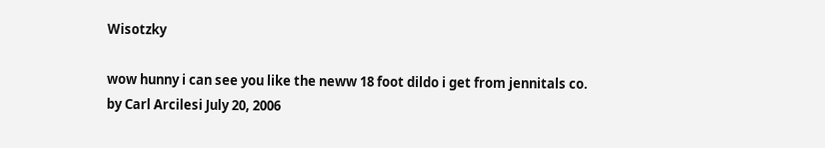Wisotzky

wow hunny i can see you like the neww 18 foot dildo i get from jennitals co.
by Carl Arcilesi July 20, 2006